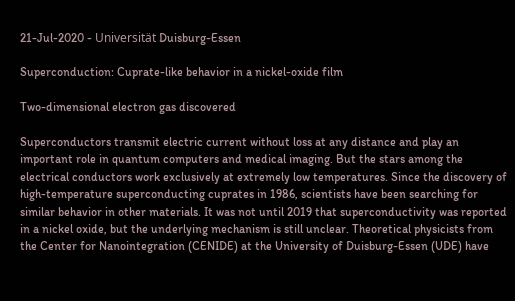21-Jul-2020 - Universität Duisburg-Essen

Superconduction: Cuprate-like behavior in a nickel-oxide film

Two-dimensional electron gas discovered

Superconductors transmit electric current without loss at any distance and play an important role in quantum computers and medical imaging. But the stars among the electrical conductors work exclusively at extremely low temperatures. Since the discovery of high-temperature superconducting cuprates in 1986, scientists have been searching for similar behavior in other materials. It was not until 2019 that superconductivity was reported in a nickel oxide, but the underlying mechanism is still unclear. Theoretical physicists from the Center for Nanointegration (CENIDE) at the University of Duisburg-Essen (UDE) have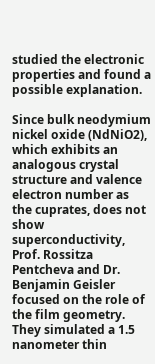studied the electronic properties and found a possible explanation.

Since bulk neodymium nickel oxide (NdNiO2), which exhibits an analogous crystal structure and valence electron number as the cuprates, does not show superconductivity, Prof. Rossitza Pentcheva and Dr. Benjamin Geisler focused on the role of the film geometry. They simulated a 1.5 nanometer thin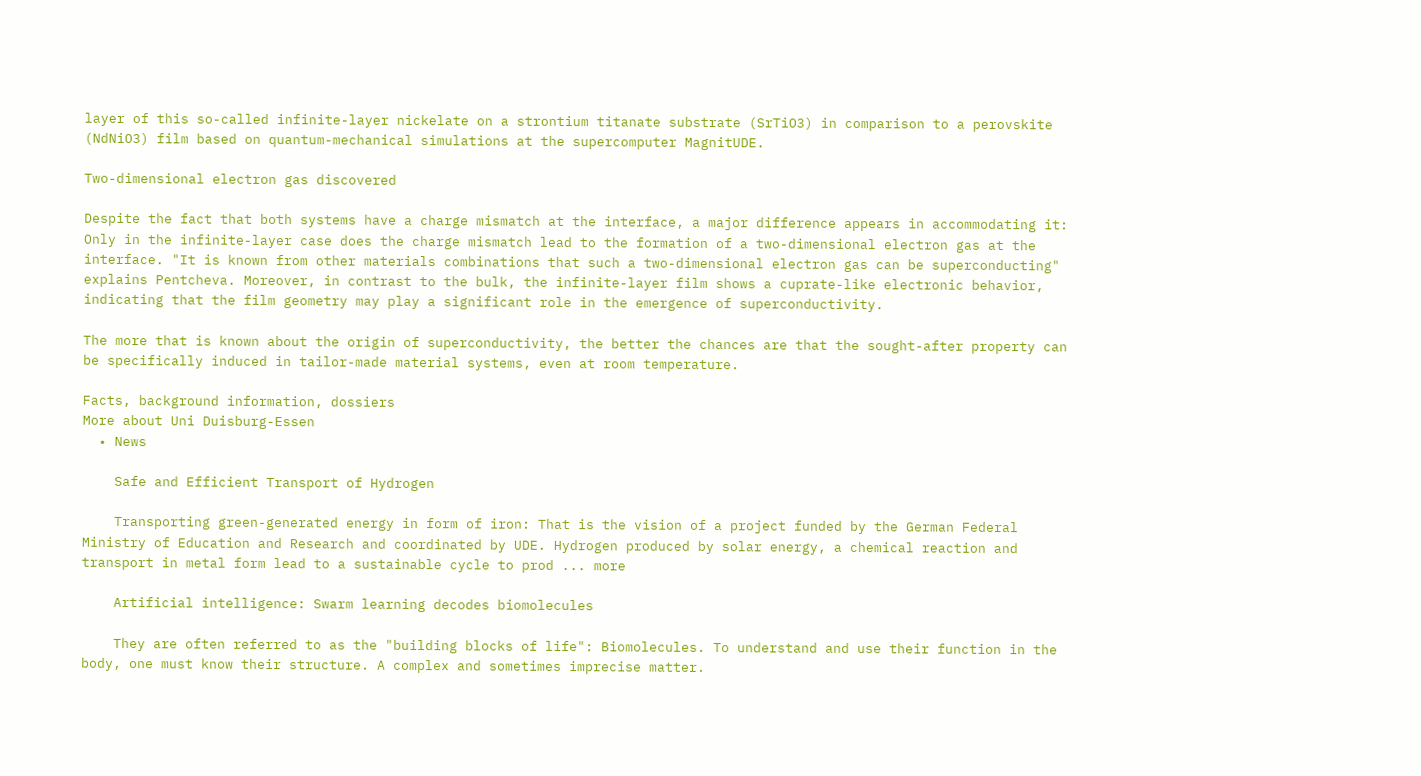layer of this so-called infinite-layer nickelate on a strontium titanate substrate (SrTiO3) in comparison to a perovskite (NdNiO3) film based on quantum-mechanical simulations at the supercomputer MagnitUDE.

Two-dimensional electron gas discovered

Despite the fact that both systems have a charge mismatch at the interface, a major difference appears in accommodating it: Only in the infinite-layer case does the charge mismatch lead to the formation of a two-dimensional electron gas at the interface. "It is known from other materials combinations that such a two-dimensional electron gas can be superconducting" explains Pentcheva. Moreover, in contrast to the bulk, the infinite-layer film shows a cuprate-like electronic behavior, indicating that the film geometry may play a significant role in the emergence of superconductivity.

The more that is known about the origin of superconductivity, the better the chances are that the sought-after property can be specifically induced in tailor-made material systems, even at room temperature.

Facts, background information, dossiers
More about Uni Duisburg-Essen
  • News

    Safe and Efficient Transport of Hydrogen

    Transporting green-generated energy in form of iron: That is the vision of a project funded by the German Federal Ministry of Education and Research and coordinated by UDE. Hydrogen produced by solar energy, a chemical reaction and transport in metal form lead to a sustainable cycle to prod ... more

    Artificial intelligence: Swarm learning decodes biomolecules

    They are often referred to as the "building blocks of life": Biomolecules. To understand and use their function in the body, one must know their structure. A complex and sometimes imprecise matter.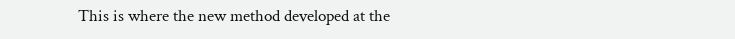This is where the new method developed at the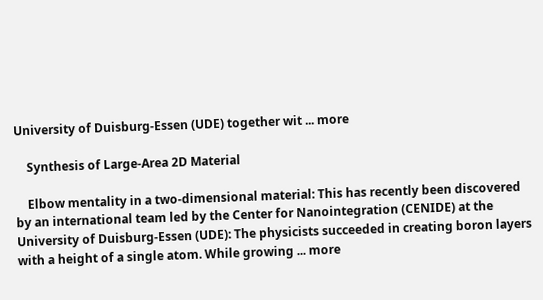University of Duisburg-Essen (UDE) together wit ... more

    Synthesis of Large-Area 2D Material

    Elbow mentality in a two-dimensional material: This has recently been discovered by an international team led by the Center for Nanointegration (CENIDE) at the University of Duisburg-Essen (UDE): The physicists succeeded in creating boron layers with a height of a single atom. While growing ... more